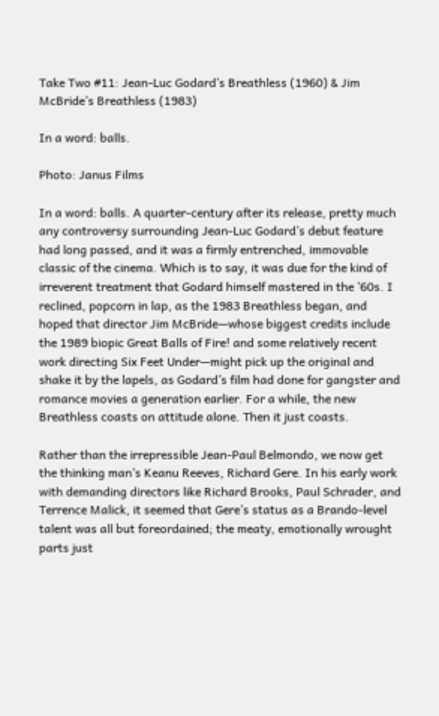Take Two #11: Jean-Luc Godard’s Breathless (1960) & Jim McBride’s Breathless (1983)

In a word: balls.

Photo: Janus Films

In a word: balls. A quarter-century after its release, pretty much any controversy surrounding Jean-Luc Godard’s debut feature had long passed, and it was a firmly entrenched, immovable classic of the cinema. Which is to say, it was due for the kind of irreverent treatment that Godard himself mastered in the ’60s. I reclined, popcorn in lap, as the 1983 Breathless began, and hoped that director Jim McBride—whose biggest credits include the 1989 biopic Great Balls of Fire! and some relatively recent work directing Six Feet Under—might pick up the original and shake it by the lapels, as Godard’s film had done for gangster and romance movies a generation earlier. For a while, the new Breathless coasts on attitude alone. Then it just coasts.

Rather than the irrepressible Jean-Paul Belmondo, we now get the thinking man’s Keanu Reeves, Richard Gere. In his early work with demanding directors like Richard Brooks, Paul Schrader, and Terrence Malick, it seemed that Gere’s status as a Brando-level talent was all but foreordained; the meaty, emotionally wrought parts just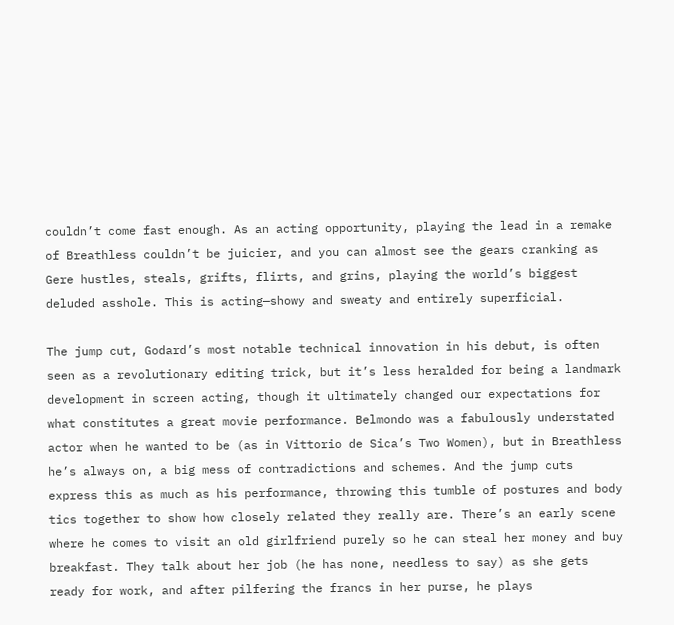couldn’t come fast enough. As an acting opportunity, playing the lead in a remake of Breathless couldn’t be juicier, and you can almost see the gears cranking as Gere hustles, steals, grifts, flirts, and grins, playing the world’s biggest deluded asshole. This is acting—showy and sweaty and entirely superficial.

The jump cut, Godard’s most notable technical innovation in his debut, is often seen as a revolutionary editing trick, but it’s less heralded for being a landmark development in screen acting, though it ultimately changed our expectations for what constitutes a great movie performance. Belmondo was a fabulously understated actor when he wanted to be (as in Vittorio de Sica’s Two Women), but in Breathless he’s always on, a big mess of contradictions and schemes. And the jump cuts express this as much as his performance, throwing this tumble of postures and body tics together to show how closely related they really are. There’s an early scene where he comes to visit an old girlfriend purely so he can steal her money and buy breakfast. They talk about her job (he has none, needless to say) as she gets ready for work, and after pilfering the francs in her purse, he plays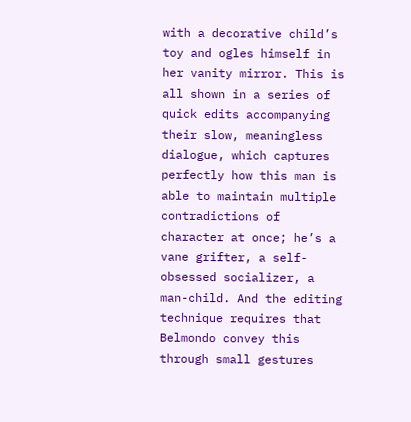with a decorative child’s toy and ogles himself in her vanity mirror. This is all shown in a series of quick edits accompanying their slow, meaningless dialogue, which captures perfectly how this man is able to maintain multiple contradictions of character at once; he’s a vane grifter, a self-obsessed socializer, a man-child. And the editing technique requires that Belmondo convey this through small gestures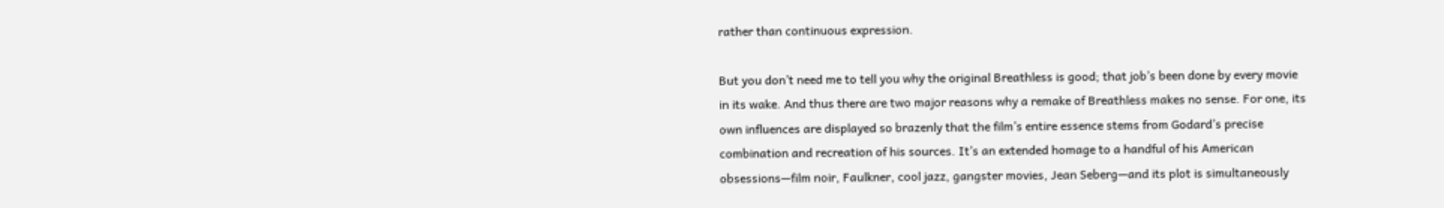rather than continuous expression.

But you don’t need me to tell you why the original Breathless is good; that job’s been done by every movie in its wake. And thus there are two major reasons why a remake of Breathless makes no sense. For one, its own influences are displayed so brazenly that the film’s entire essence stems from Godard’s precise combination and recreation of his sources. It’s an extended homage to a handful of his American obsessions—film noir, Faulkner, cool jazz, gangster movies, Jean Seberg—and its plot is simultaneously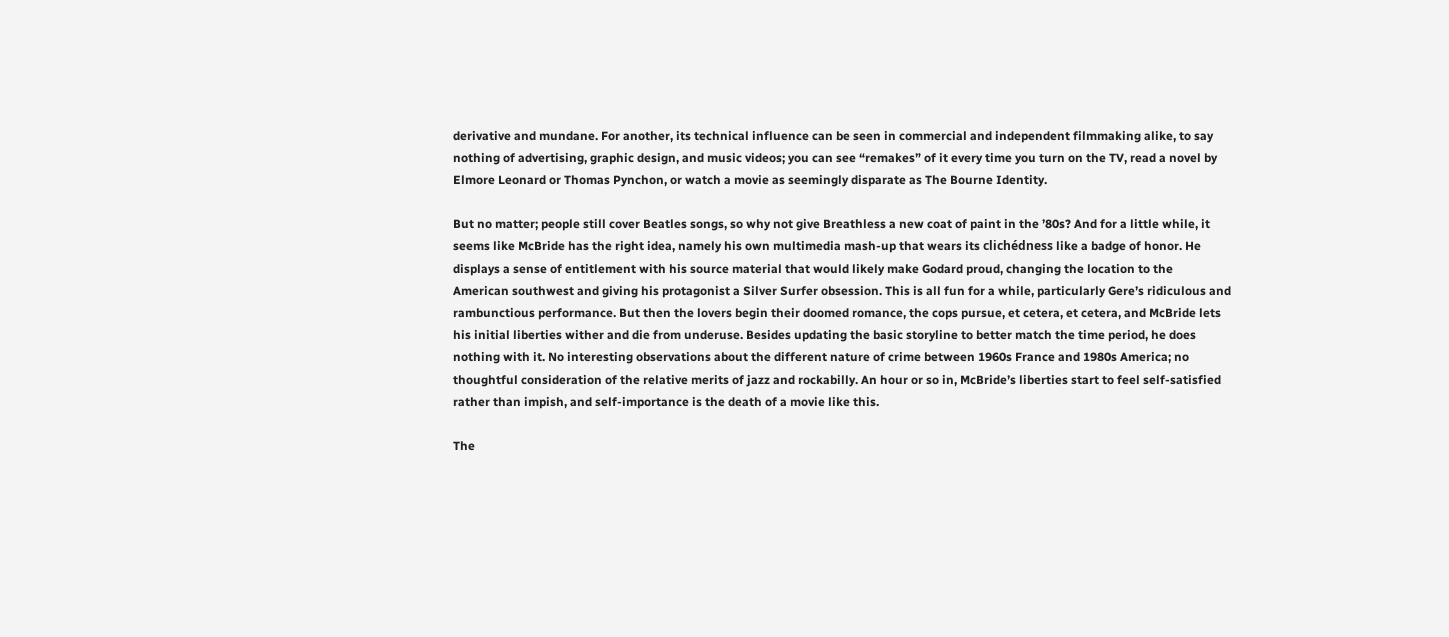derivative and mundane. For another, its technical influence can be seen in commercial and independent filmmaking alike, to say nothing of advertising, graphic design, and music videos; you can see “remakes” of it every time you turn on the TV, read a novel by Elmore Leonard or Thomas Pynchon, or watch a movie as seemingly disparate as The Bourne Identity.

But no matter; people still cover Beatles songs, so why not give Breathless a new coat of paint in the ’80s? And for a little while, it seems like McBride has the right idea, namely his own multimedia mash-up that wears its clichédness like a badge of honor. He displays a sense of entitlement with his source material that would likely make Godard proud, changing the location to the American southwest and giving his protagonist a Silver Surfer obsession. This is all fun for a while, particularly Gere’s ridiculous and rambunctious performance. But then the lovers begin their doomed romance, the cops pursue, et cetera, et cetera, and McBride lets his initial liberties wither and die from underuse. Besides updating the basic storyline to better match the time period, he does nothing with it. No interesting observations about the different nature of crime between 1960s France and 1980s America; no thoughtful consideration of the relative merits of jazz and rockabilly. An hour or so in, McBride’s liberties start to feel self-satisfied rather than impish, and self-importance is the death of a movie like this.

The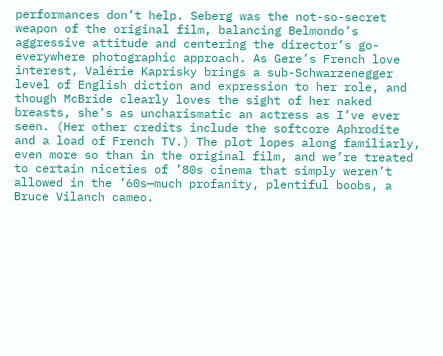performances don’t help. Seberg was the not-so-secret weapon of the original film, balancing Belmondo’s aggressive attitude and centering the director’s go-everywhere photographic approach. As Gere’s French love interest, Valérie Kaprisky brings a sub-Schwarzenegger level of English diction and expression to her role, and though McBride clearly loves the sight of her naked breasts, she’s as uncharismatic an actress as I’ve ever seen. (Her other credits include the softcore Aphrodite and a load of French TV.) The plot lopes along familiarly, even more so than in the original film, and we’re treated to certain niceties of ’80s cinema that simply weren’t allowed in the ’60s—much profanity, plentiful boobs, a Bruce Vilanch cameo.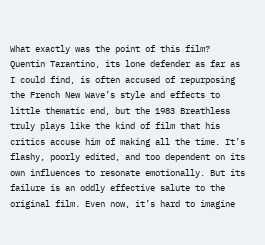What exactly was the point of this film? Quentin Tarantino, its lone defender as far as I could find, is often accused of repurposing the French New Wave’s style and effects to little thematic end, but the 1983 Breathless truly plays like the kind of film that his critics accuse him of making all the time. It’s flashy, poorly edited, and too dependent on its own influences to resonate emotionally. But its failure is an oddly effective salute to the original film. Even now, it’s hard to imagine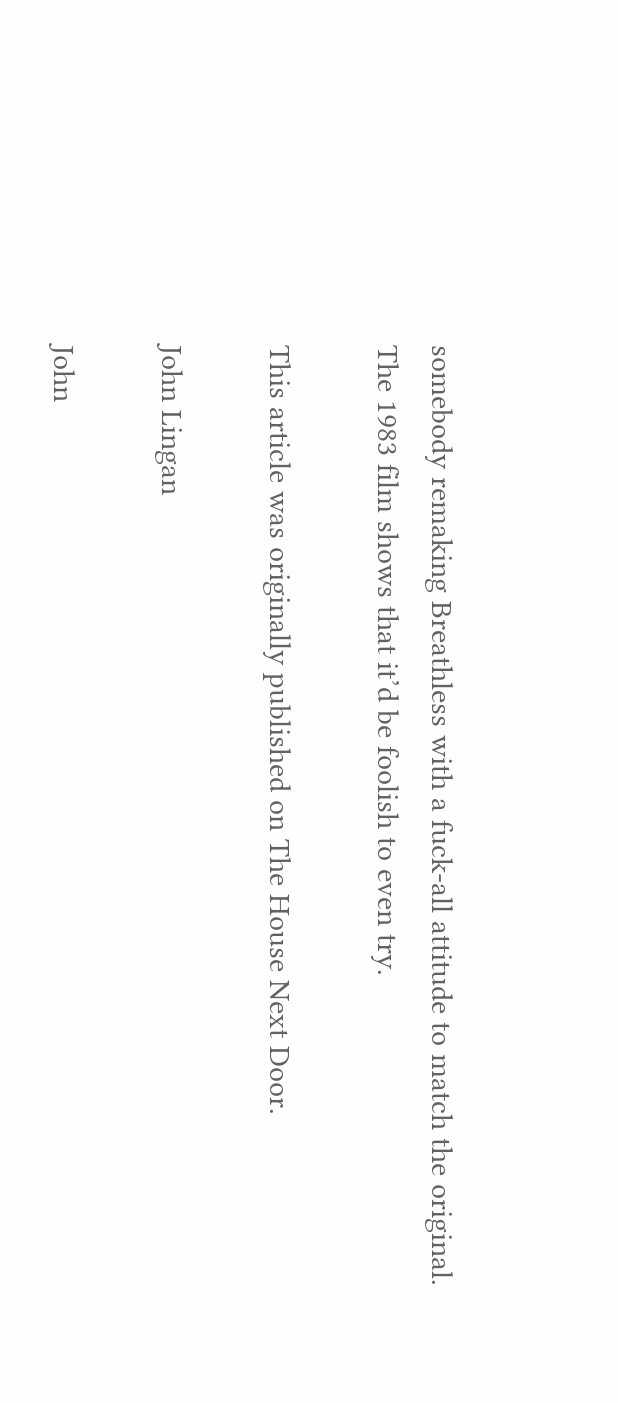somebody remaking Breathless with a fuck-all attitude to match the original. The 1983 film shows that it’d be foolish to even try.

This article was originally published on The House Next Door.

John Lingan

John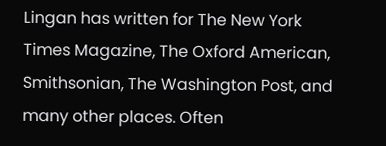Lingan has written for The New York Times Magazine, The Oxford American, Smithsonian, The Washington Post, and many other places. Often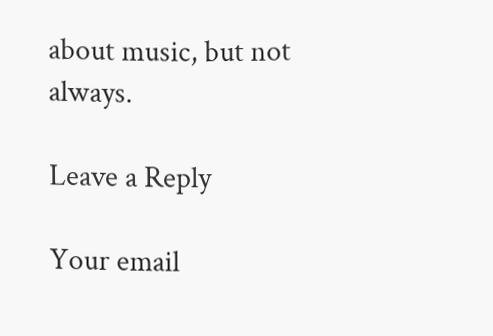about music, but not always.

Leave a Reply

Your email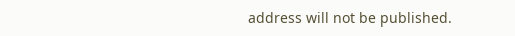address will not be published.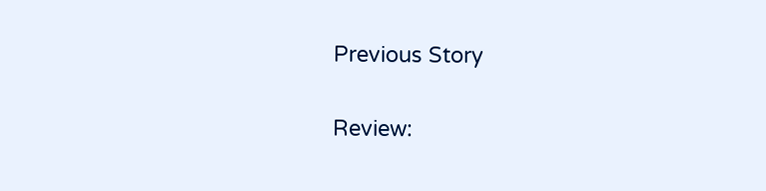Previous Story

Review: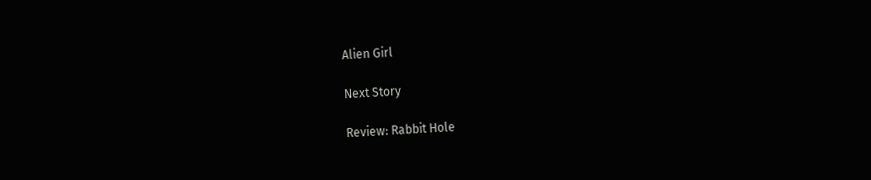Alien Girl

Next Story

Review: Rabbit Hole